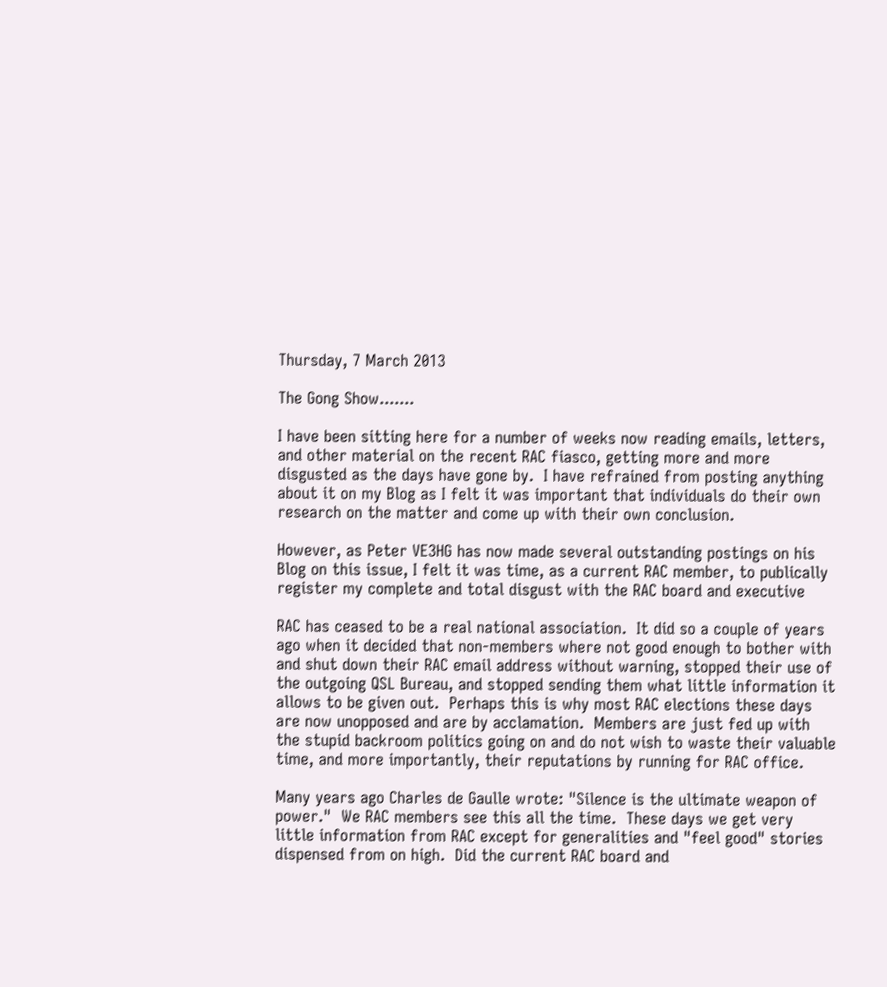Thursday, 7 March 2013

The Gong Show.......

I have been sitting here for a number of weeks now reading emails, letters, and other material on the recent RAC fiasco, getting more and more disgusted as the days have gone by.  I have refrained from posting anything about it on my Blog as I felt it was important that individuals do their own research on the matter and come up with their own conclusion.

However, as Peter VE3HG has now made several outstanding postings on his Blog on this issue, I felt it was time, as a current RAC member, to publically register my complete and total disgust with the RAC board and executive

RAC has ceased to be a real national association.  It did so a couple of years ago when it decided that non-members where not good enough to bother with and shut down their RAC email address without warning, stopped their use of the outgoing QSL Bureau, and stopped sending them what little information it allows to be given out.  Perhaps this is why most RAC elections these days are now unopposed and are by acclamation.  Members are just fed up with the stupid backroom politics going on and do not wish to waste their valuable time, and more importantly, their reputations by running for RAC office.

Many years ago Charles de Gaulle wrote: "Silence is the ultimate weapon of power."  We RAC members see this all the time.  These days we get very little information from RAC except for generalities and "feel good" stories dispensed from on high.  Did the current RAC board and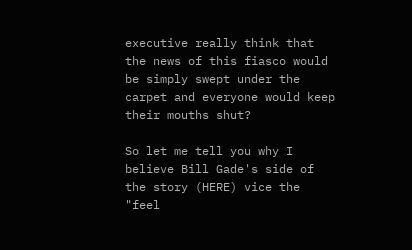executive really think that the news of this fiasco would be simply swept under the carpet and everyone would keep their mouths shut?

So let me tell you why I believe Bill Gade's side of the story (HERE) vice the "feel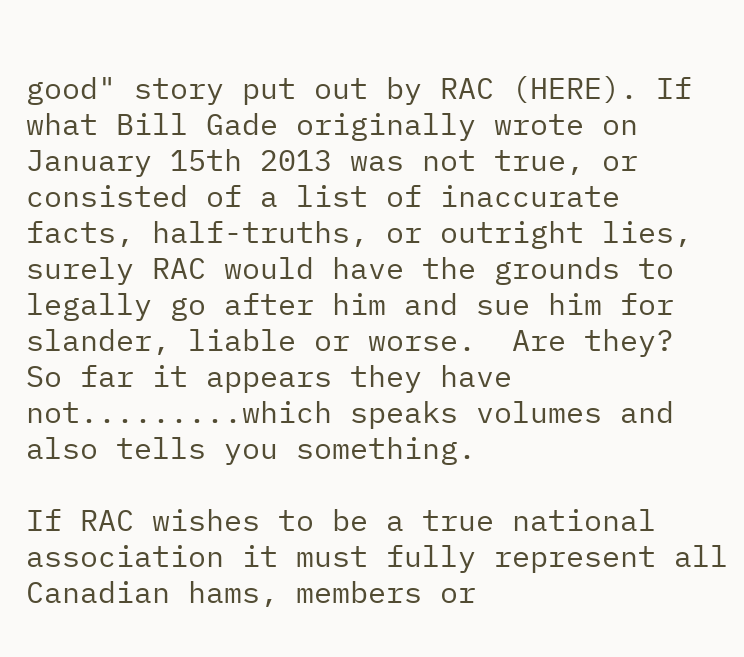good" story put out by RAC (HERE). If what Bill Gade originally wrote on January 15th 2013 was not true, or consisted of a list of inaccurate facts, half-truths, or outright lies, surely RAC would have the grounds to legally go after him and sue him for slander, liable or worse.  Are they?  So far it appears they have not.........which speaks volumes and also tells you something.

If RAC wishes to be a true national association it must fully represent all Canadian hams, members or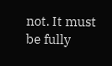not. It must be fully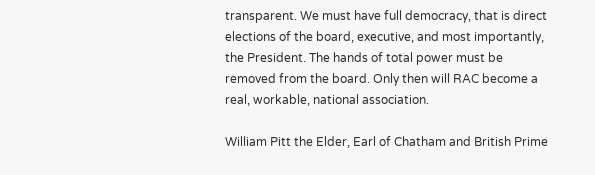transparent. We must have full democracy, that is direct elections of the board, executive, and most importantly, the President. The hands of total power must be removed from the board. Only then will RAC become a real, workable, national association.

William Pitt the Elder, Earl of Chatham and British Prime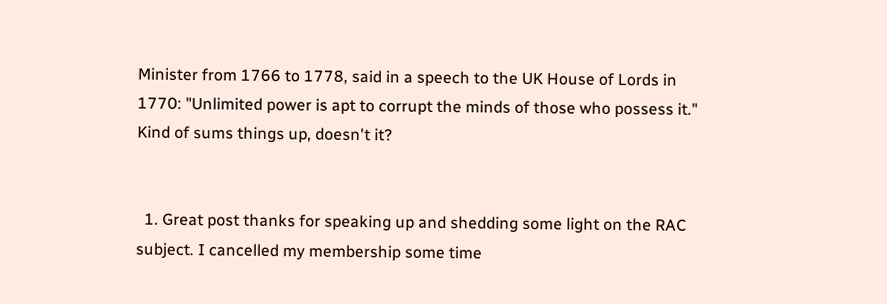Minister from 1766 to 1778, said in a speech to the UK House of Lords in 1770: "Unlimited power is apt to corrupt the minds of those who possess it."  Kind of sums things up, doesn't it?


  1. Great post thanks for speaking up and shedding some light on the RAC subject. I cancelled my membership some time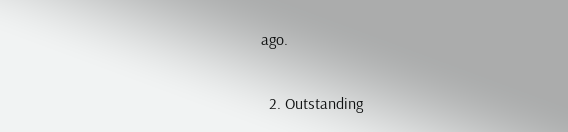ago.

  2. Outstanding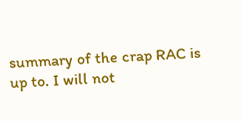summary of the crap RAC is up to. I will not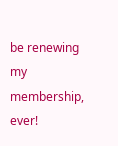be renewing my membership, ever!